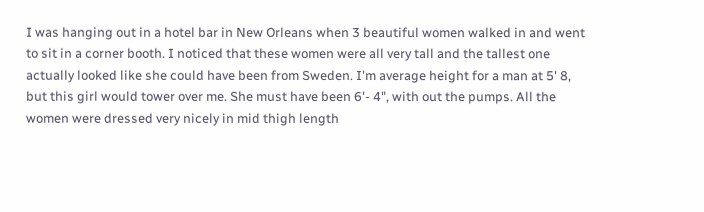I was hanging out in a hotel bar in New Orleans when 3 beautiful women walked in and went to sit in a corner booth. I noticed that these women were all very tall and the tallest one actually looked like she could have been from Sweden. I'm average height for a man at 5' 8, but this girl would tower over me. She must have been 6'- 4", with out the pumps. All the women were dressed very nicely in mid thigh length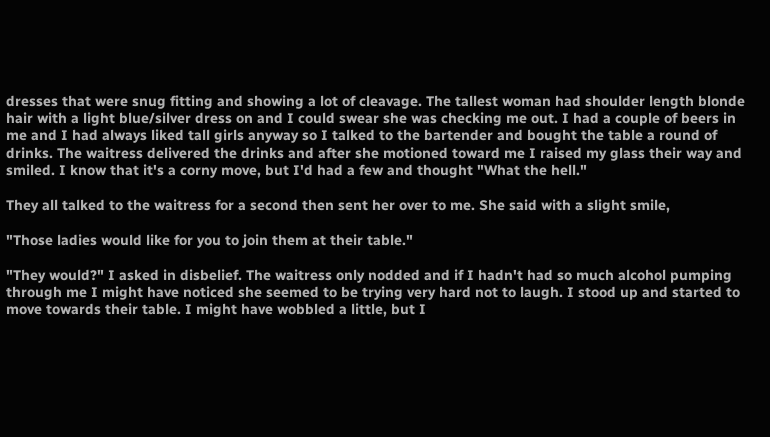dresses that were snug fitting and showing a lot of cleavage. The tallest woman had shoulder length blonde hair with a light blue/silver dress on and I could swear she was checking me out. I had a couple of beers in me and I had always liked tall girls anyway so I talked to the bartender and bought the table a round of drinks. The waitress delivered the drinks and after she motioned toward me I raised my glass their way and smiled. I know that it's a corny move, but I'd had a few and thought "What the hell."

They all talked to the waitress for a second then sent her over to me. She said with a slight smile,

"Those ladies would like for you to join them at their table."

"They would?" I asked in disbelief. The waitress only nodded and if I hadn't had so much alcohol pumping through me I might have noticed she seemed to be trying very hard not to laugh. I stood up and started to move towards their table. I might have wobbled a little, but I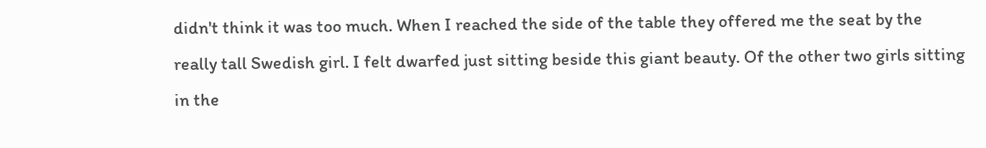didn't think it was too much. When I reached the side of the table they offered me the seat by the really tall Swedish girl. I felt dwarfed just sitting beside this giant beauty. Of the other two girls sitting in the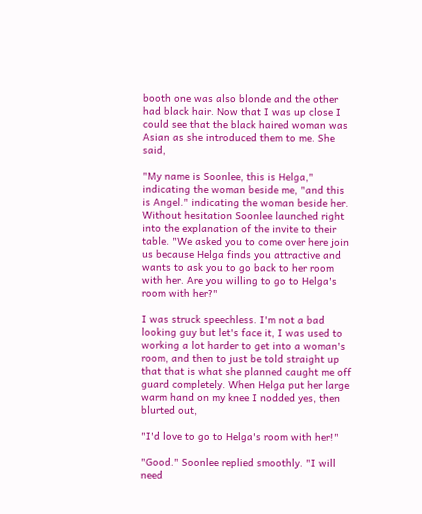booth one was also blonde and the other had black hair. Now that I was up close I could see that the black haired woman was Asian as she introduced them to me. She said,

"My name is Soonlee, this is Helga," indicating the woman beside me, "and this is Angel." indicating the woman beside her. Without hesitation Soonlee launched right into the explanation of the invite to their table. "We asked you to come over here join us because Helga finds you attractive and wants to ask you to go back to her room with her. Are you willing to go to Helga's room with her?"

I was struck speechless. I'm not a bad looking guy but let's face it, I was used to working a lot harder to get into a woman's room, and then to just be told straight up that that is what she planned caught me off guard completely. When Helga put her large warm hand on my knee I nodded yes, then blurted out,

"I'd love to go to Helga's room with her!"

"Good." Soonlee replied smoothly. "I will need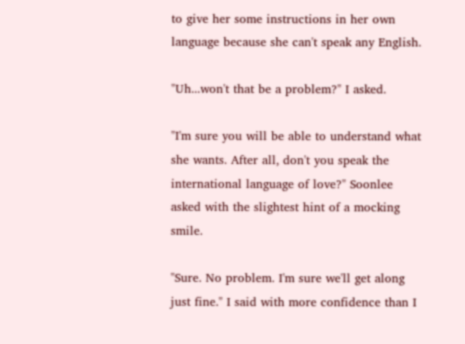to give her some instructions in her own language because she can't speak any English.

"Uh...won't that be a problem?" I asked.

"I'm sure you will be able to understand what she wants. After all, don't you speak the international language of love?" Soonlee asked with the slightest hint of a mocking smile.

"Sure. No problem. I'm sure we'll get along just fine." I said with more confidence than I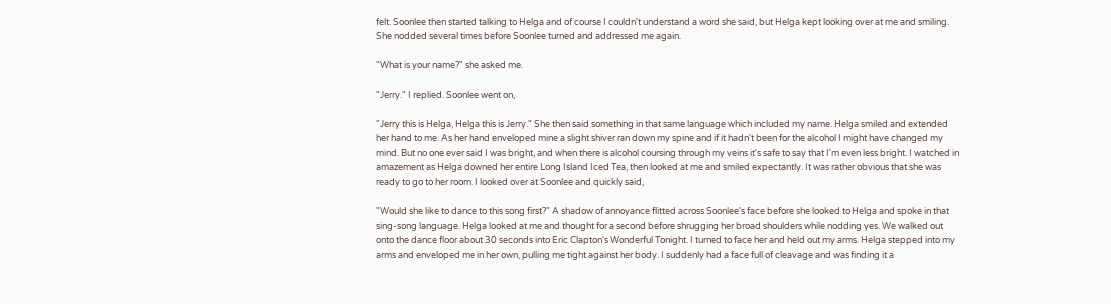felt. Soonlee then started talking to Helga and of course I couldn't understand a word she said, but Helga kept looking over at me and smiling. She nodded several times before Soonlee turned and addressed me again.

"What is your name?" she asked me.

"Jerry." I replied. Soonlee went on,

"Jerry this is Helga, Helga this is Jerry." She then said something in that same language which included my name. Helga smiled and extended her hand to me. As her hand enveloped mine a slight shiver ran down my spine and if it hadn't been for the alcohol I might have changed my mind. But no one ever said I was bright, and when there is alcohol coursing through my veins it's safe to say that I'm even less bright. I watched in amazement as Helga downed her entire Long Island Iced Tea, then looked at me and smiled expectantly. It was rather obvious that she was ready to go to her room. I looked over at Soonlee and quickly said,

"Would she like to dance to this song first?" A shadow of annoyance flitted across Soonlee's face before she looked to Helga and spoke in that sing-song language. Helga looked at me and thought for a second before shrugging her broad shoulders while nodding yes. We walked out onto the dance floor about 30 seconds into Eric Clapton's Wonderful Tonight. I turned to face her and held out my arms. Helga stepped into my arms and enveloped me in her own, pulling me tight against her body. I suddenly had a face full of cleavage and was finding it a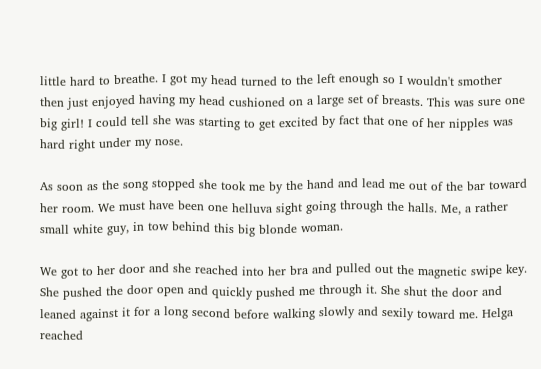little hard to breathe. I got my head turned to the left enough so I wouldn't smother then just enjoyed having my head cushioned on a large set of breasts. This was sure one big girl! I could tell she was starting to get excited by fact that one of her nipples was hard right under my nose.

As soon as the song stopped she took me by the hand and lead me out of the bar toward her room. We must have been one helluva sight going through the halls. Me, a rather small white guy, in tow behind this big blonde woman.

We got to her door and she reached into her bra and pulled out the magnetic swipe key. She pushed the door open and quickly pushed me through it. She shut the door and leaned against it for a long second before walking slowly and sexily toward me. Helga reached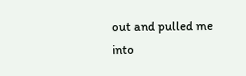out and pulled me into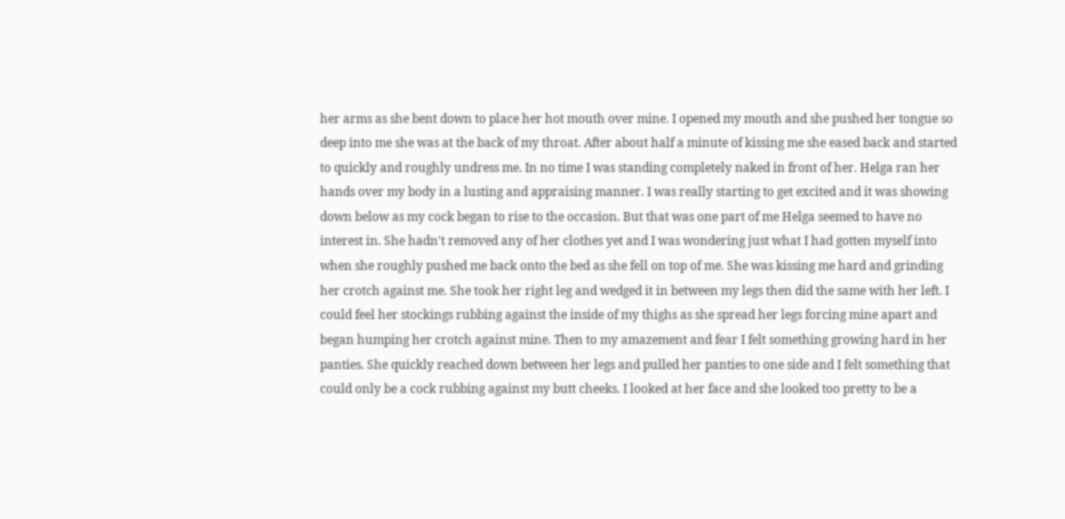her arms as she bent down to place her hot mouth over mine. I opened my mouth and she pushed her tongue so deep into me she was at the back of my throat. After about half a minute of kissing me she eased back and started to quickly and roughly undress me. In no time I was standing completely naked in front of her. Helga ran her hands over my body in a lusting and appraising manner. I was really starting to get excited and it was showing down below as my cock began to rise to the occasion. But that was one part of me Helga seemed to have no interest in. She hadn't removed any of her clothes yet and I was wondering just what I had gotten myself into when she roughly pushed me back onto the bed as she fell on top of me. She was kissing me hard and grinding her crotch against me. She took her right leg and wedged it in between my legs then did the same with her left. I could feel her stockings rubbing against the inside of my thighs as she spread her legs forcing mine apart and began humping her crotch against mine. Then to my amazement and fear I felt something growing hard in her panties. She quickly reached down between her legs and pulled her panties to one side and I felt something that could only be a cock rubbing against my butt cheeks. I looked at her face and she looked too pretty to be a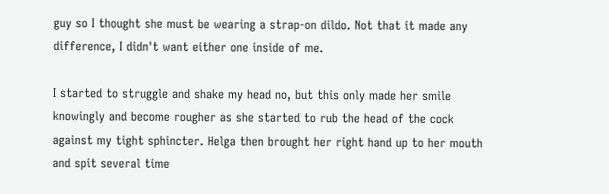guy so I thought she must be wearing a strap-on dildo. Not that it made any difference, I didn't want either one inside of me.

I started to struggle and shake my head no, but this only made her smile knowingly and become rougher as she started to rub the head of the cock against my tight sphincter. Helga then brought her right hand up to her mouth and spit several time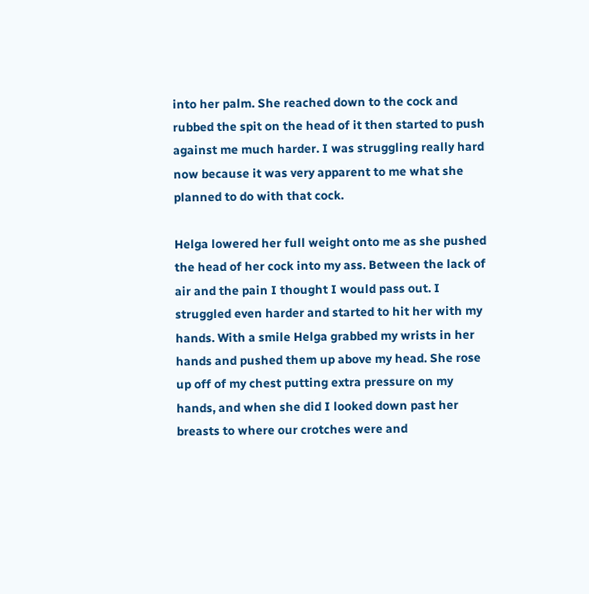into her palm. She reached down to the cock and rubbed the spit on the head of it then started to push against me much harder. I was struggling really hard now because it was very apparent to me what she planned to do with that cock.

Helga lowered her full weight onto me as she pushed the head of her cock into my ass. Between the lack of air and the pain I thought I would pass out. I struggled even harder and started to hit her with my hands. With a smile Helga grabbed my wrists in her hands and pushed them up above my head. She rose up off of my chest putting extra pressure on my hands, and when she did I looked down past her breasts to where our crotches were and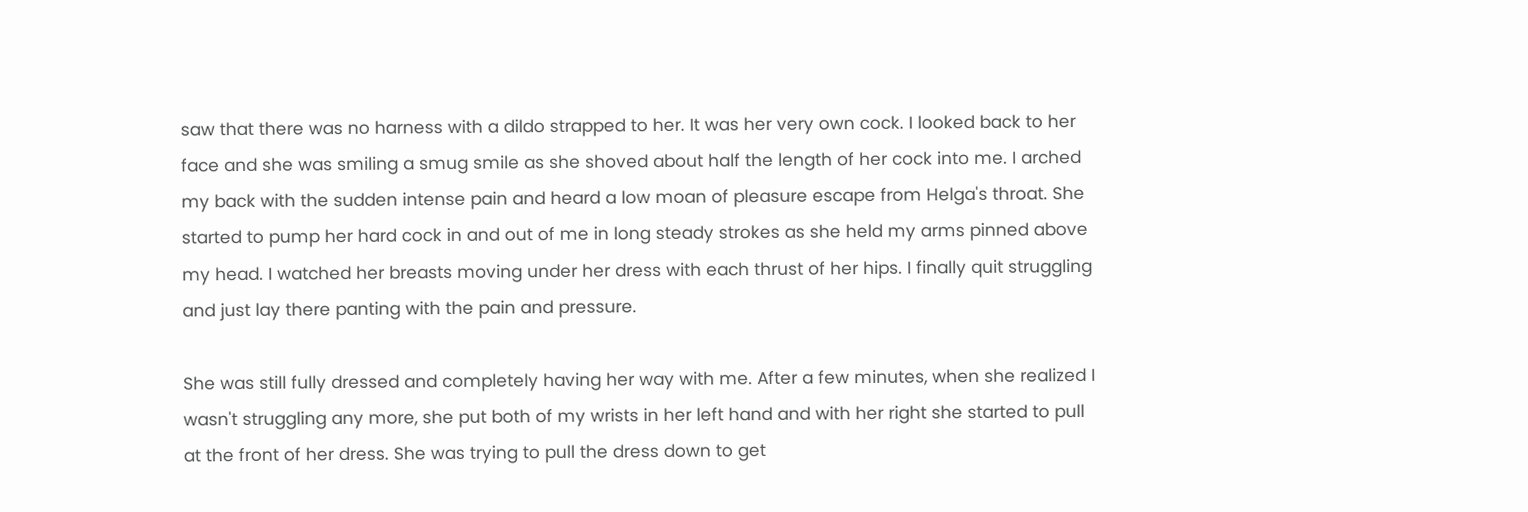saw that there was no harness with a dildo strapped to her. It was her very own cock. I looked back to her face and she was smiling a smug smile as she shoved about half the length of her cock into me. I arched my back with the sudden intense pain and heard a low moan of pleasure escape from Helga's throat. She started to pump her hard cock in and out of me in long steady strokes as she held my arms pinned above my head. I watched her breasts moving under her dress with each thrust of her hips. I finally quit struggling and just lay there panting with the pain and pressure.

She was still fully dressed and completely having her way with me. After a few minutes, when she realized I wasn't struggling any more, she put both of my wrists in her left hand and with her right she started to pull at the front of her dress. She was trying to pull the dress down to get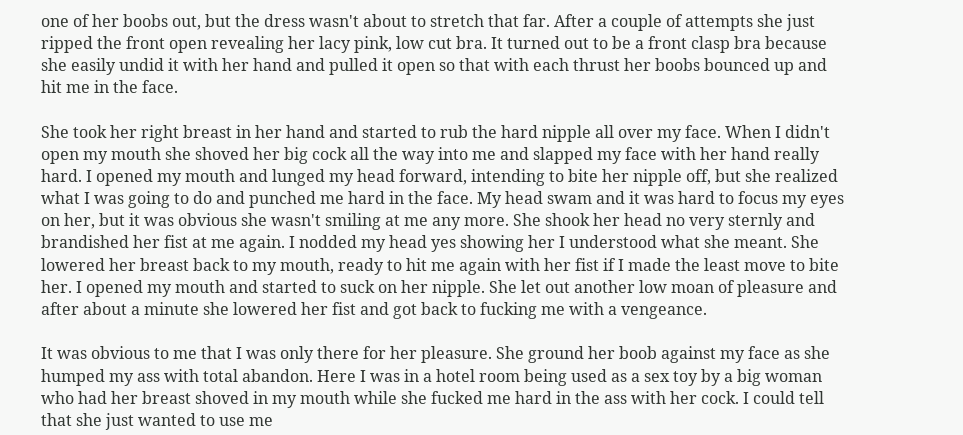one of her boobs out, but the dress wasn't about to stretch that far. After a couple of attempts she just ripped the front open revealing her lacy pink, low cut bra. It turned out to be a front clasp bra because she easily undid it with her hand and pulled it open so that with each thrust her boobs bounced up and hit me in the face.

She took her right breast in her hand and started to rub the hard nipple all over my face. When I didn't open my mouth she shoved her big cock all the way into me and slapped my face with her hand really hard. I opened my mouth and lunged my head forward, intending to bite her nipple off, but she realized what I was going to do and punched me hard in the face. My head swam and it was hard to focus my eyes on her, but it was obvious she wasn't smiling at me any more. She shook her head no very sternly and brandished her fist at me again. I nodded my head yes showing her I understood what she meant. She lowered her breast back to my mouth, ready to hit me again with her fist if I made the least move to bite her. I opened my mouth and started to suck on her nipple. She let out another low moan of pleasure and after about a minute she lowered her fist and got back to fucking me with a vengeance.

It was obvious to me that I was only there for her pleasure. She ground her boob against my face as she humped my ass with total abandon. Here I was in a hotel room being used as a sex toy by a big woman who had her breast shoved in my mouth while she fucked me hard in the ass with her cock. I could tell that she just wanted to use me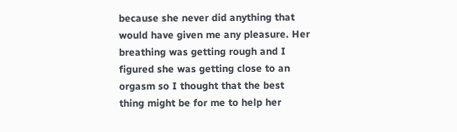because she never did anything that would have given me any pleasure. Her breathing was getting rough and I figured she was getting close to an orgasm so I thought that the best thing might be for me to help her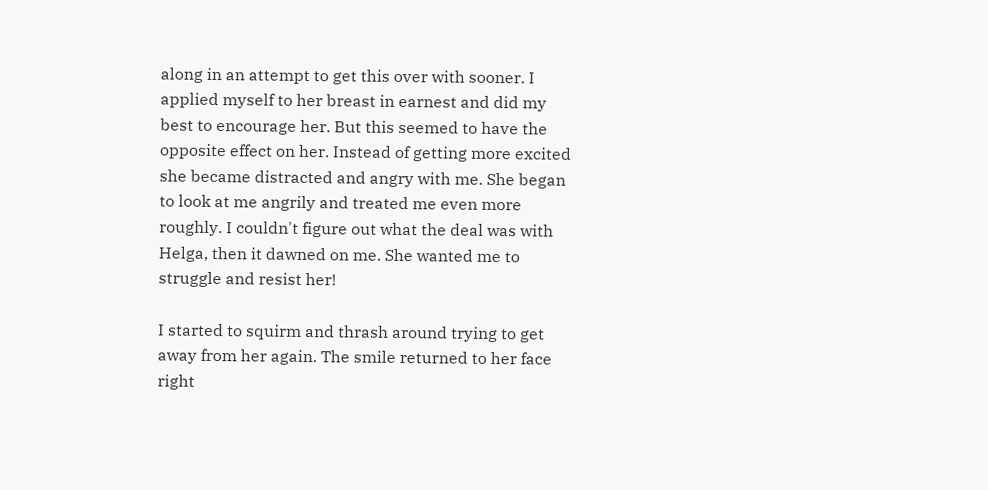along in an attempt to get this over with sooner. I applied myself to her breast in earnest and did my best to encourage her. But this seemed to have the opposite effect on her. Instead of getting more excited she became distracted and angry with me. She began to look at me angrily and treated me even more roughly. I couldn't figure out what the deal was with Helga, then it dawned on me. She wanted me to struggle and resist her!

I started to squirm and thrash around trying to get away from her again. The smile returned to her face right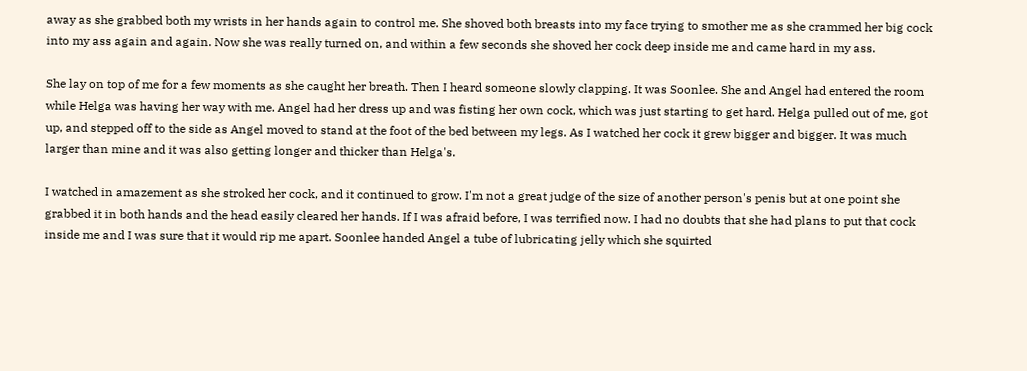away as she grabbed both my wrists in her hands again to control me. She shoved both breasts into my face trying to smother me as she crammed her big cock into my ass again and again. Now she was really turned on, and within a few seconds she shoved her cock deep inside me and came hard in my ass.

She lay on top of me for a few moments as she caught her breath. Then I heard someone slowly clapping. It was Soonlee. She and Angel had entered the room while Helga was having her way with me. Angel had her dress up and was fisting her own cock, which was just starting to get hard. Helga pulled out of me, got up, and stepped off to the side as Angel moved to stand at the foot of the bed between my legs. As I watched her cock it grew bigger and bigger. It was much larger than mine and it was also getting longer and thicker than Helga's.

I watched in amazement as she stroked her cock, and it continued to grow. I'm not a great judge of the size of another person's penis but at one point she grabbed it in both hands and the head easily cleared her hands. If I was afraid before, I was terrified now. I had no doubts that she had plans to put that cock inside me and I was sure that it would rip me apart. Soonlee handed Angel a tube of lubricating jelly which she squirted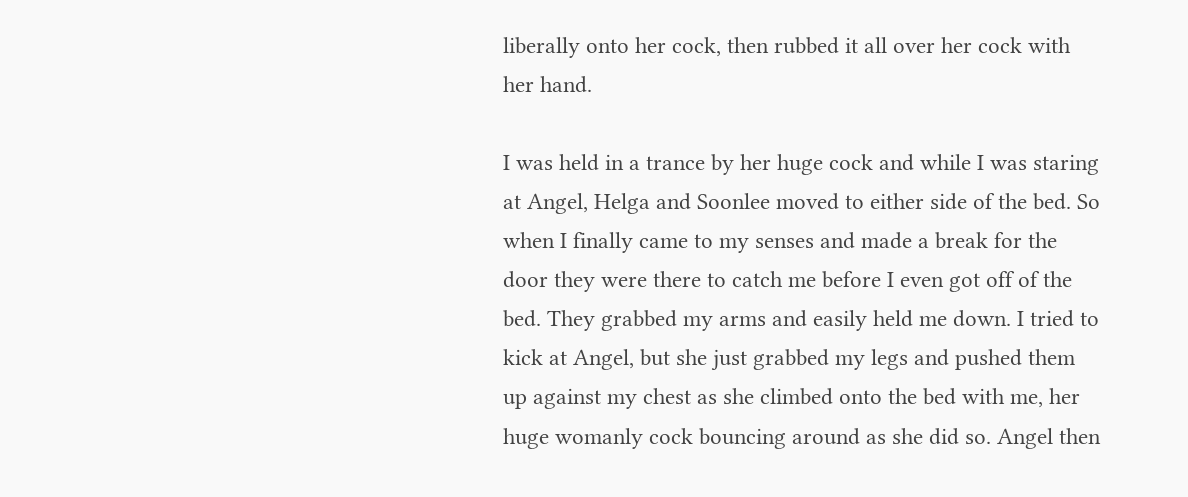liberally onto her cock, then rubbed it all over her cock with her hand.

I was held in a trance by her huge cock and while I was staring at Angel, Helga and Soonlee moved to either side of the bed. So when I finally came to my senses and made a break for the door they were there to catch me before I even got off of the bed. They grabbed my arms and easily held me down. I tried to kick at Angel, but she just grabbed my legs and pushed them up against my chest as she climbed onto the bed with me, her huge womanly cock bouncing around as she did so. Angel then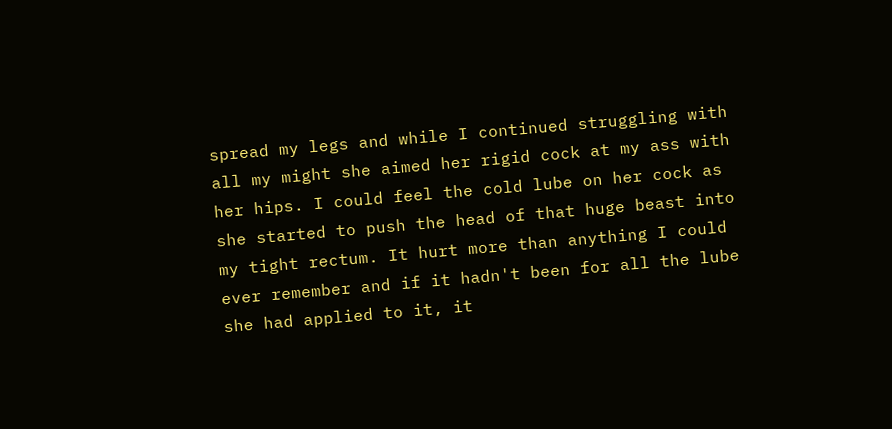spread my legs and while I continued struggling with all my might she aimed her rigid cock at my ass with her hips. I could feel the cold lube on her cock as she started to push the head of that huge beast into my tight rectum. It hurt more than anything I could ever remember and if it hadn't been for all the lube she had applied to it, it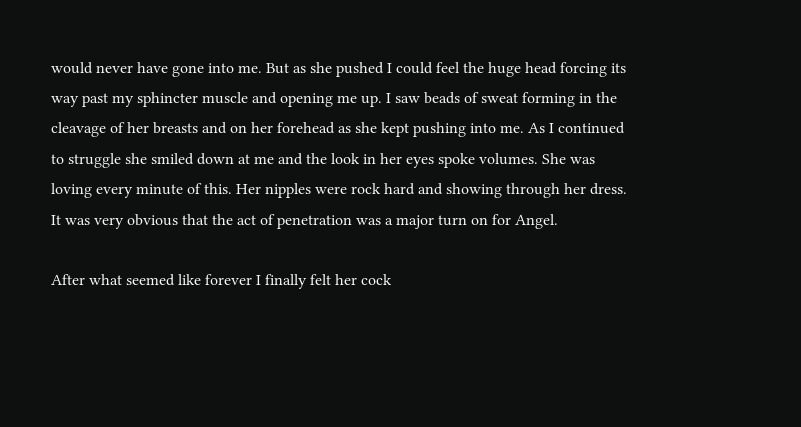would never have gone into me. But as she pushed I could feel the huge head forcing its way past my sphincter muscle and opening me up. I saw beads of sweat forming in the cleavage of her breasts and on her forehead as she kept pushing into me. As I continued to struggle she smiled down at me and the look in her eyes spoke volumes. She was loving every minute of this. Her nipples were rock hard and showing through her dress. It was very obvious that the act of penetration was a major turn on for Angel.

After what seemed like forever I finally felt her cock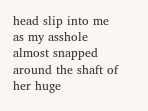head slip into me as my asshole almost snapped around the shaft of her huge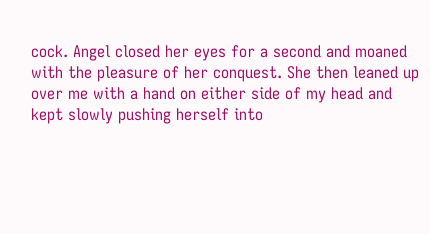cock. Angel closed her eyes for a second and moaned with the pleasure of her conquest. She then leaned up over me with a hand on either side of my head and kept slowly pushing herself into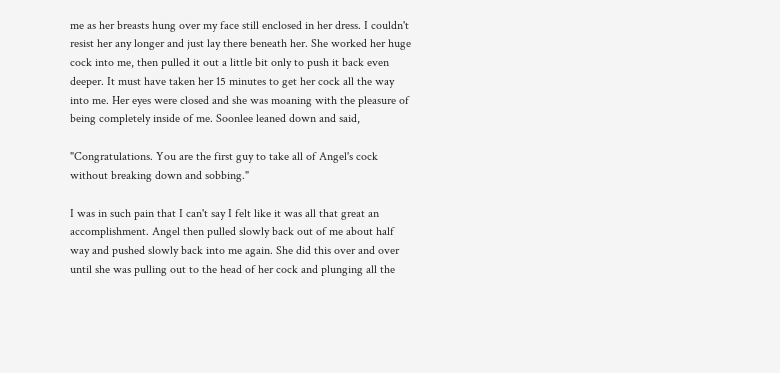me as her breasts hung over my face still enclosed in her dress. I couldn't resist her any longer and just lay there beneath her. She worked her huge cock into me, then pulled it out a little bit only to push it back even deeper. It must have taken her 15 minutes to get her cock all the way into me. Her eyes were closed and she was moaning with the pleasure of being completely inside of me. Soonlee leaned down and said,

"Congratulations. You are the first guy to take all of Angel's cock without breaking down and sobbing."

I was in such pain that I can't say I felt like it was all that great an accomplishment. Angel then pulled slowly back out of me about half way and pushed slowly back into me again. She did this over and over until she was pulling out to the head of her cock and plunging all the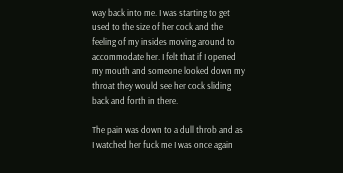way back into me. I was starting to get used to the size of her cock and the feeling of my insides moving around to accommodate her. I felt that if I opened my mouth and someone looked down my throat they would see her cock sliding back and forth in there.

The pain was down to a dull throb and as I watched her fuck me I was once again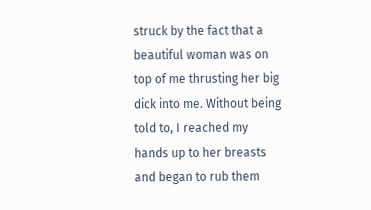struck by the fact that a beautiful woman was on top of me thrusting her big dick into me. Without being told to, I reached my hands up to her breasts and began to rub them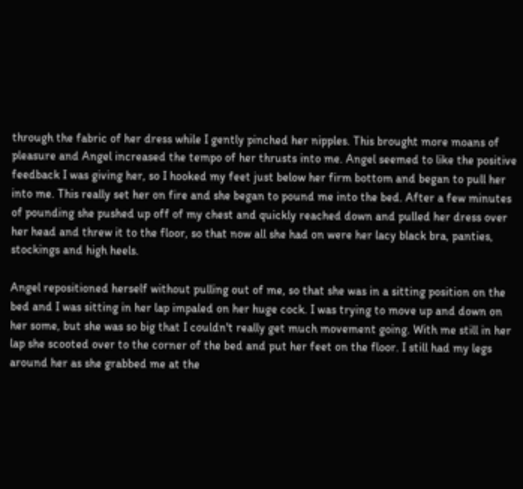through the fabric of her dress while I gently pinched her nipples. This brought more moans of pleasure and Angel increased the tempo of her thrusts into me. Angel seemed to like the positive feedback I was giving her, so I hooked my feet just below her firm bottom and began to pull her into me. This really set her on fire and she began to pound me into the bed. After a few minutes of pounding she pushed up off of my chest and quickly reached down and pulled her dress over her head and threw it to the floor, so that now all she had on were her lacy black bra, panties, stockings and high heels.

Angel repositioned herself without pulling out of me, so that she was in a sitting position on the bed and I was sitting in her lap impaled on her huge cock. I was trying to move up and down on her some, but she was so big that I couldn't really get much movement going. With me still in her lap she scooted over to the corner of the bed and put her feet on the floor. I still had my legs around her as she grabbed me at the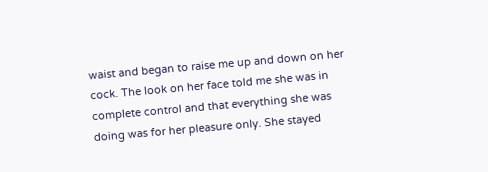waist and began to raise me up and down on her cock. The look on her face told me she was in complete control and that everything she was doing was for her pleasure only. She stayed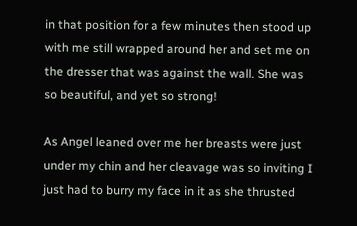in that position for a few minutes then stood up with me still wrapped around her and set me on the dresser that was against the wall. She was so beautiful, and yet so strong!

As Angel leaned over me her breasts were just under my chin and her cleavage was so inviting I just had to burry my face in it as she thrusted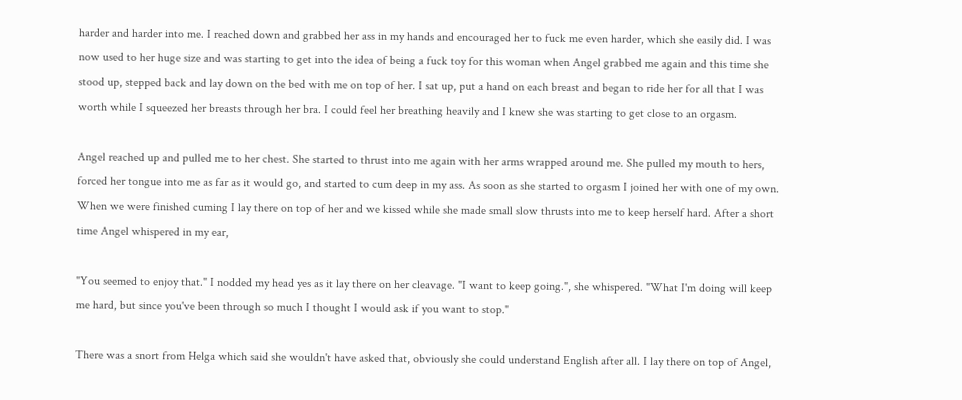harder and harder into me. I reached down and grabbed her ass in my hands and encouraged her to fuck me even harder, which she easily did. I was now used to her huge size and was starting to get into the idea of being a fuck toy for this woman when Angel grabbed me again and this time she stood up, stepped back and lay down on the bed with me on top of her. I sat up, put a hand on each breast and began to ride her for all that I was worth while I squeezed her breasts through her bra. I could feel her breathing heavily and I knew she was starting to get close to an orgasm.

Angel reached up and pulled me to her chest. She started to thrust into me again with her arms wrapped around me. She pulled my mouth to hers, forced her tongue into me as far as it would go, and started to cum deep in my ass. As soon as she started to orgasm I joined her with one of my own. When we were finished cuming I lay there on top of her and we kissed while she made small slow thrusts into me to keep herself hard. After a short time Angel whispered in my ear,

"You seemed to enjoy that." I nodded my head yes as it lay there on her cleavage. "I want to keep going.", she whispered. "What I'm doing will keep me hard, but since you've been through so much I thought I would ask if you want to stop."

There was a snort from Helga which said she wouldn't have asked that, obviously she could understand English after all. I lay there on top of Angel,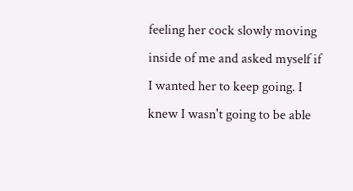feeling her cock slowly moving inside of me and asked myself if I wanted her to keep going. I knew I wasn't going to be able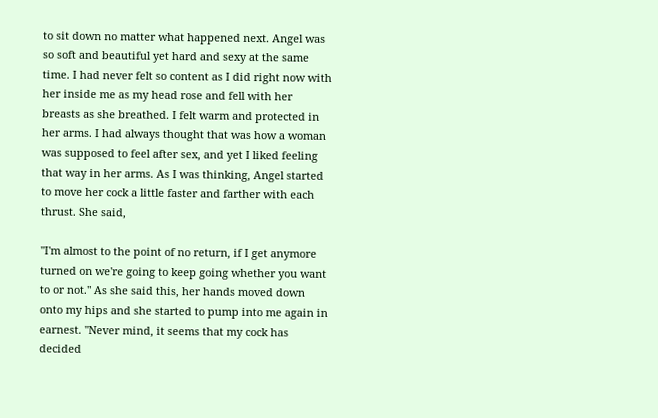to sit down no matter what happened next. Angel was so soft and beautiful yet hard and sexy at the same time. I had never felt so content as I did right now with her inside me as my head rose and fell with her breasts as she breathed. I felt warm and protected in her arms. I had always thought that was how a woman was supposed to feel after sex, and yet I liked feeling that way in her arms. As I was thinking, Angel started to move her cock a little faster and farther with each thrust. She said,

"I'm almost to the point of no return, if I get anymore turned on we're going to keep going whether you want to or not." As she said this, her hands moved down onto my hips and she started to pump into me again in earnest. "Never mind, it seems that my cock has decided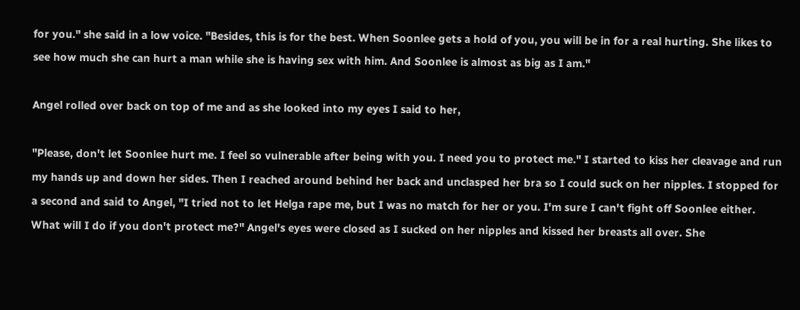for you." she said in a low voice. "Besides, this is for the best. When Soonlee gets a hold of you, you will be in for a real hurting. She likes to see how much she can hurt a man while she is having sex with him. And Soonlee is almost as big as I am."

Angel rolled over back on top of me and as she looked into my eyes I said to her,

"Please, don't let Soonlee hurt me. I feel so vulnerable after being with you. I need you to protect me." I started to kiss her cleavage and run my hands up and down her sides. Then I reached around behind her back and unclasped her bra so I could suck on her nipples. I stopped for a second and said to Angel, "I tried not to let Helga rape me, but I was no match for her or you. I'm sure I can't fight off Soonlee either. What will I do if you don't protect me?" Angel's eyes were closed as I sucked on her nipples and kissed her breasts all over. She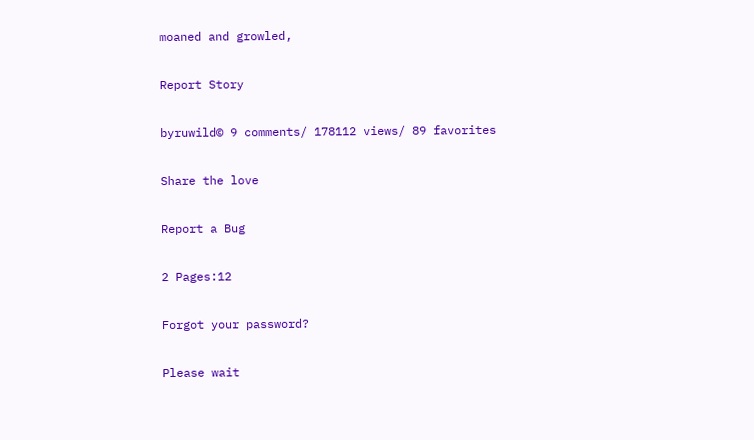moaned and growled,

Report Story

byruwild© 9 comments/ 178112 views/ 89 favorites

Share the love

Report a Bug

2 Pages:12

Forgot your password?

Please wait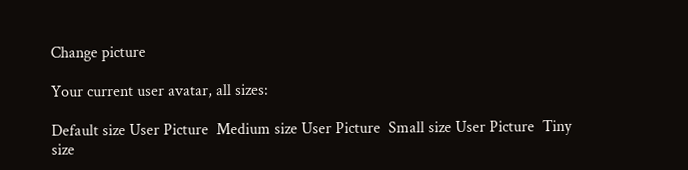Change picture

Your current user avatar, all sizes:

Default size User Picture  Medium size User Picture  Small size User Picture  Tiny size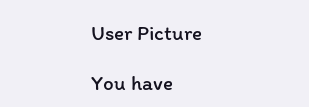User Picture

You have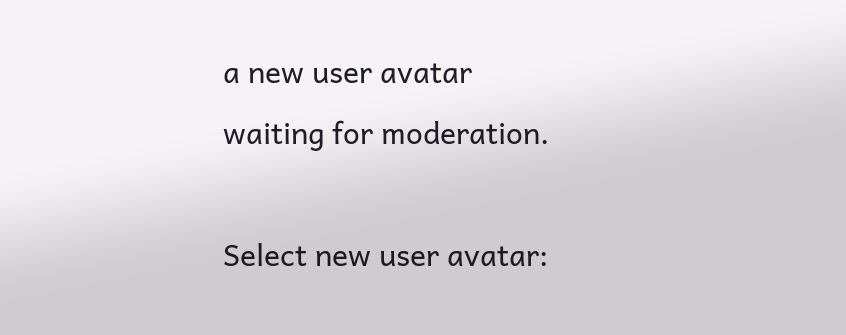a new user avatar waiting for moderation.

Select new user avatar: